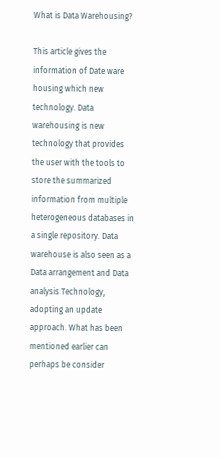What is Data Warehousing?

This article gives the information of Date ware housing which new technology. Data warehousing is new technology that provides the user with the tools to store the summarized information from multiple heterogeneous databases in a single repository. Data warehouse is also seen as a Data arrangement and Data analysis Technology, adopting an update approach. What has been mentioned earlier can perhaps be consider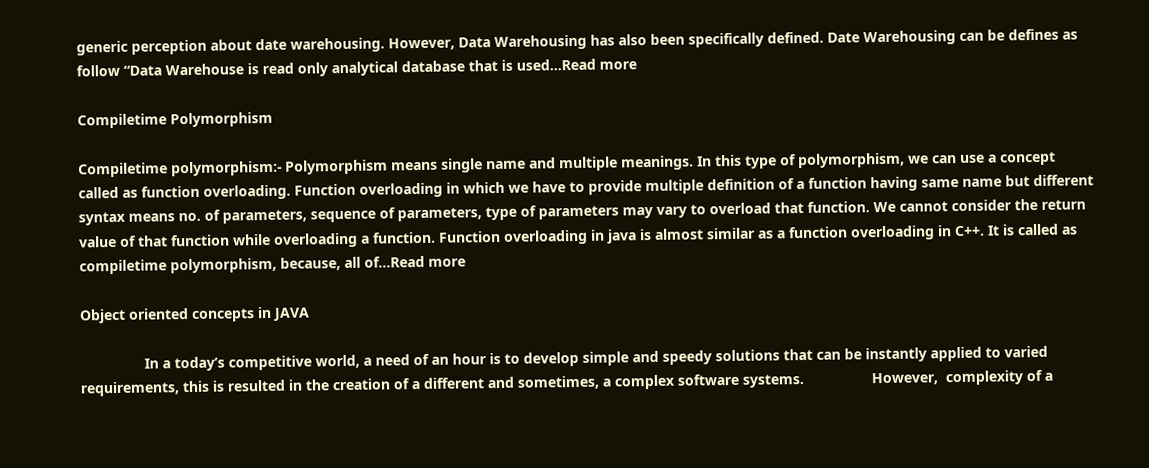generic perception about date warehousing. However, Data Warehousing has also been specifically defined. Date Warehousing can be defines as follow “Data Warehouse is read only analytical database that is used…Read more

Compiletime Polymorphism

Compiletime polymorphism:- Polymorphism means single name and multiple meanings. In this type of polymorphism, we can use a concept called as function overloading. Function overloading in which we have to provide multiple definition of a function having same name but different syntax means no. of parameters, sequence of parameters, type of parameters may vary to overload that function. We cannot consider the return value of that function while overloading a function. Function overloading in java is almost similar as a function overloading in C++. It is called as compiletime polymorphism, because, all of…Read more

Object oriented concepts in JAVA

                In a today’s competitive world, a need of an hour is to develop simple and speedy solutions that can be instantly applied to varied requirements, this is resulted in the creation of a different and sometimes, a complex software systems.                 However,  complexity of a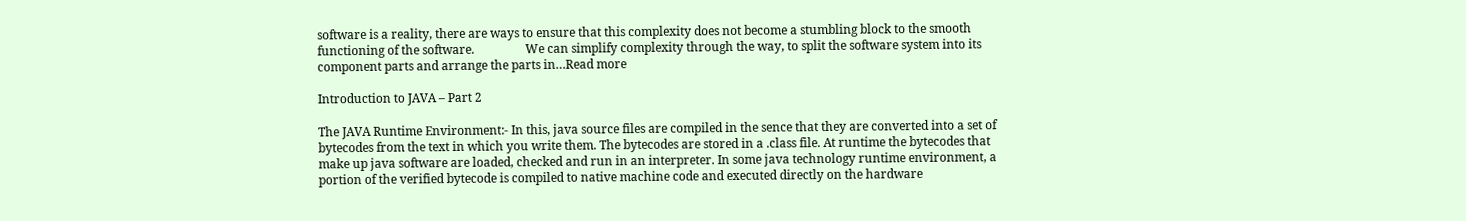software is a reality, there are ways to ensure that this complexity does not become a stumbling block to the smooth functioning of the software.                 We can simplify complexity through the way, to split the software system into its component parts and arrange the parts in…Read more

Introduction to JAVA – Part 2

The JAVA Runtime Environment:- In this, java source files are compiled in the sence that they are converted into a set of bytecodes from the text in which you write them. The bytecodes are stored in a .class file. At runtime the bytecodes that make up java software are loaded, checked and run in an interpreter. In some java technology runtime environment, a portion of the verified bytecode is compiled to native machine code and executed directly on the hardware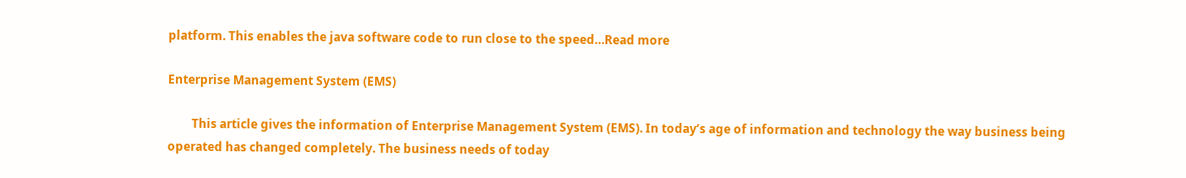platform. This enables the java software code to run close to the speed…Read more

Enterprise Management System (EMS)

        This article gives the information of Enterprise Management System (EMS). In today’s age of information and technology the way business being operated has changed completely. The business needs of today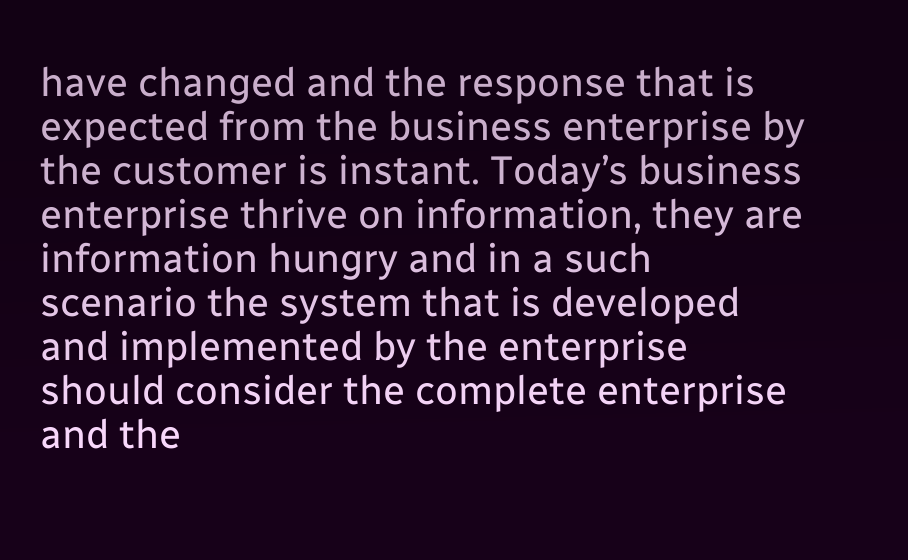have changed and the response that is expected from the business enterprise by the customer is instant. Today’s business enterprise thrive on information, they are information hungry and in a such scenario the system that is developed and implemented by the enterprise should consider the complete enterprise and the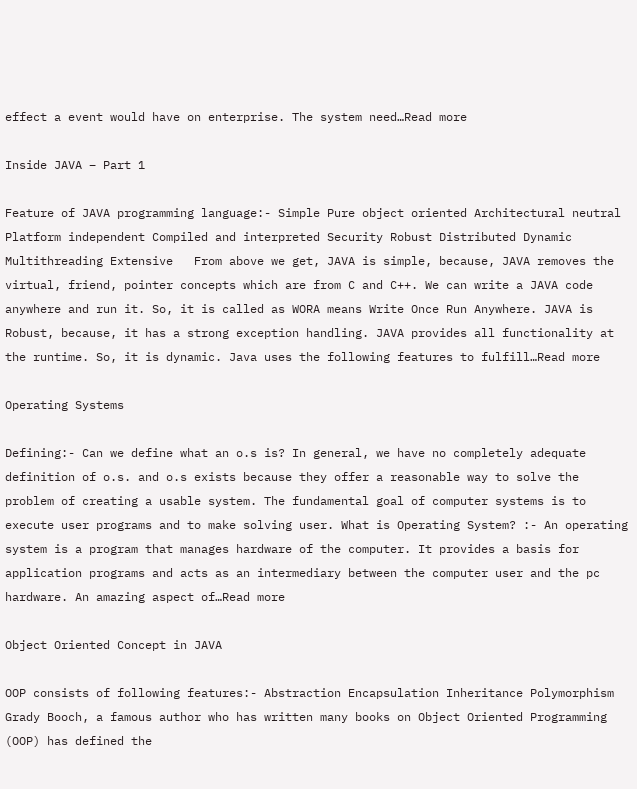effect a event would have on enterprise. The system need…Read more

Inside JAVA – Part 1

Feature of JAVA programming language:- Simple Pure object oriented Architectural neutral Platform independent Compiled and interpreted Security Robust Distributed Dynamic Multithreading Extensive   From above we get, JAVA is simple, because, JAVA removes the virtual, friend, pointer concepts which are from C and C++. We can write a JAVA code anywhere and run it. So, it is called as WORA means Write Once Run Anywhere. JAVA is Robust, because, it has a strong exception handling. JAVA provides all functionality at the runtime. So, it is dynamic. Java uses the following features to fulfill…Read more

Operating Systems

Defining:- Can we define what an o.s is? In general, we have no completely adequate definition of o.s. and o.s exists because they offer a reasonable way to solve the problem of creating a usable system. The fundamental goal of computer systems is to execute user programs and to make solving user. What is Operating System? :- An operating system is a program that manages hardware of the computer. It provides a basis for application programs and acts as an intermediary between the computer user and the pc hardware. An amazing aspect of…Read more

Object Oriented Concept in JAVA

OOP consists of following features:- Abstraction Encapsulation Inheritance Polymorphism Grady Booch, a famous author who has written many books on Object Oriented Programming (OOP) has defined the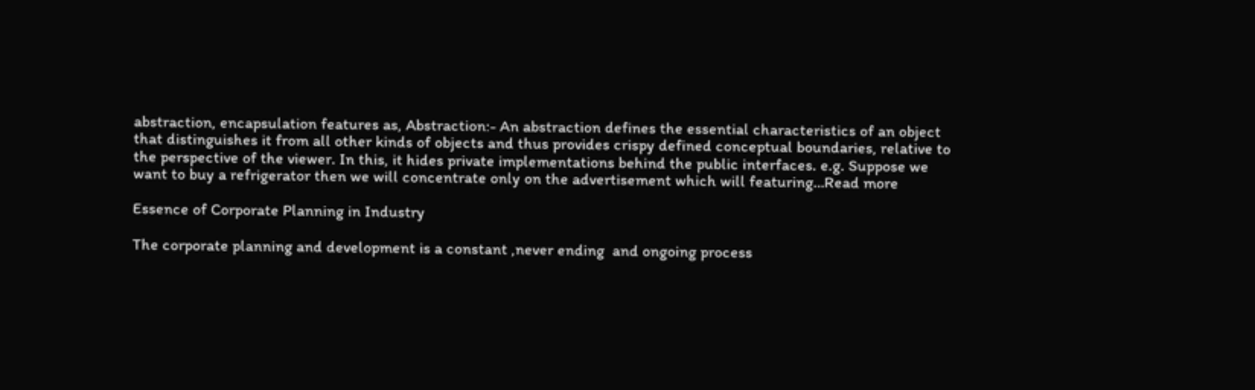abstraction, encapsulation features as, Abstraction:- An abstraction defines the essential characteristics of an object that distinguishes it from all other kinds of objects and thus provides crispy defined conceptual boundaries, relative to the perspective of the viewer. In this, it hides private implementations behind the public interfaces. e.g. Suppose we want to buy a refrigerator then we will concentrate only on the advertisement which will featuring…Read more

Essence of Corporate Planning in Industry

The corporate planning and development is a constant ,never ending  and ongoing process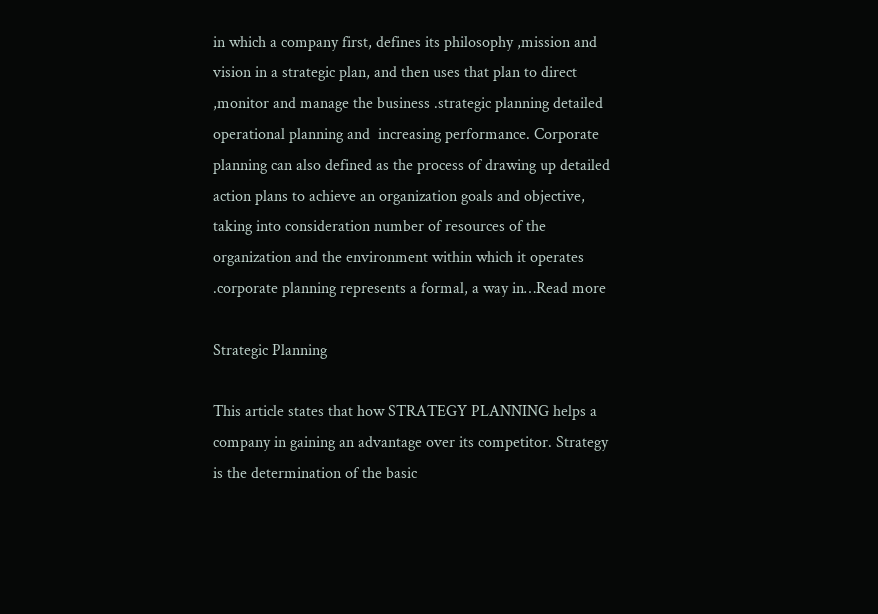in which a company first, defines its philosophy ,mission and vision in a strategic plan, and then uses that plan to direct ,monitor and manage the business .strategic planning detailed operational planning and  increasing performance. Corporate planning can also defined as the process of drawing up detailed action plans to achieve an organization goals and objective, taking into consideration number of resources of the organization and the environment within which it operates .corporate planning represents a formal, a way in…Read more

Strategic Planning

This article states that how STRATEGY PLANNING helps a company in gaining an advantage over its competitor. Strategy is the determination of the basic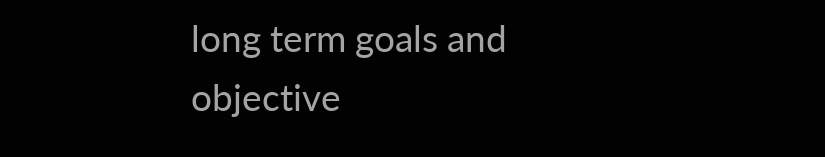long term goals and objective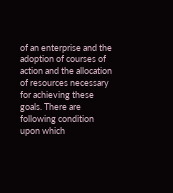of an enterprise and the adoption of courses of action and the allocation of resources necessary for achieving these goals. There are following condition upon which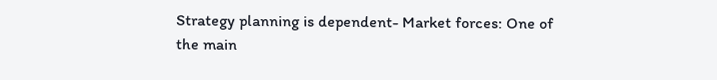Strategy planning is dependent- Market forces: One of the main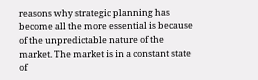reasons why strategic planning has become all the more essential is because of the unpredictable nature of the market. The market is in a constant state of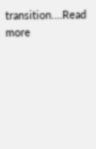transition.…Read more